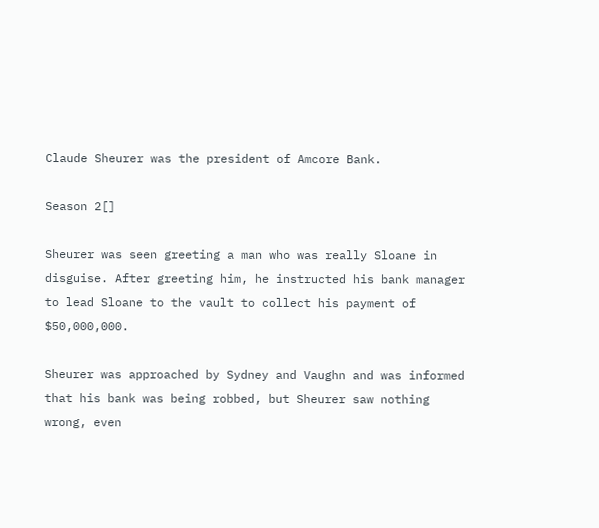Claude Sheurer was the president of Amcore Bank.

Season 2[]

Sheurer was seen greeting a man who was really Sloane in disguise. After greeting him, he instructed his bank manager to lead Sloane to the vault to collect his payment of $50,000,000.

Sheurer was approached by Sydney and Vaughn and was informed that his bank was being robbed, but Sheurer saw nothing wrong, even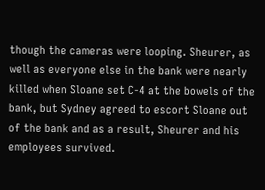though the cameras were looping. Sheurer, as well as everyone else in the bank were nearly killed when Sloane set C-4 at the bowels of the bank, but Sydney agreed to escort Sloane out of the bank and as a result, Sheurer and his employees survived.